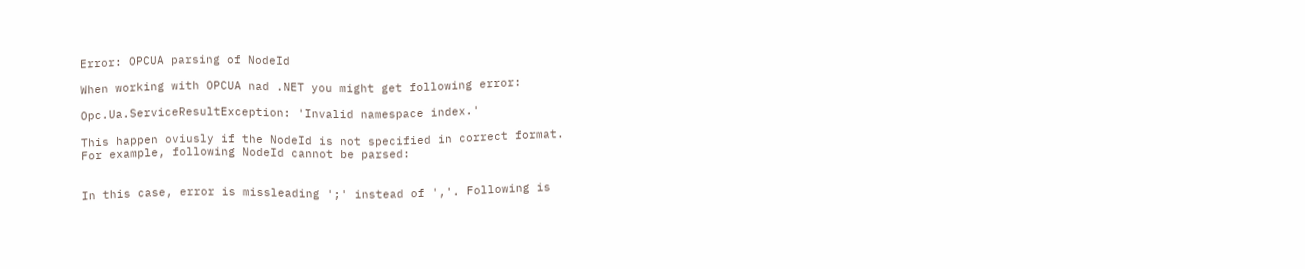Error: OPCUA parsing of NodeId

When working with OPCUA nad .NET you might get following error:

Opc.Ua.ServiceResultException: 'Invalid namespace index.'

This happen oviusly if the NodeId is not specified in correct format.
For example, following NodeId cannot be parsed:


In this case, error is missleading ';' instead of ','. Following is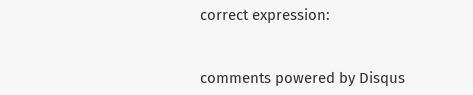correct expression:


comments powered by Disqus